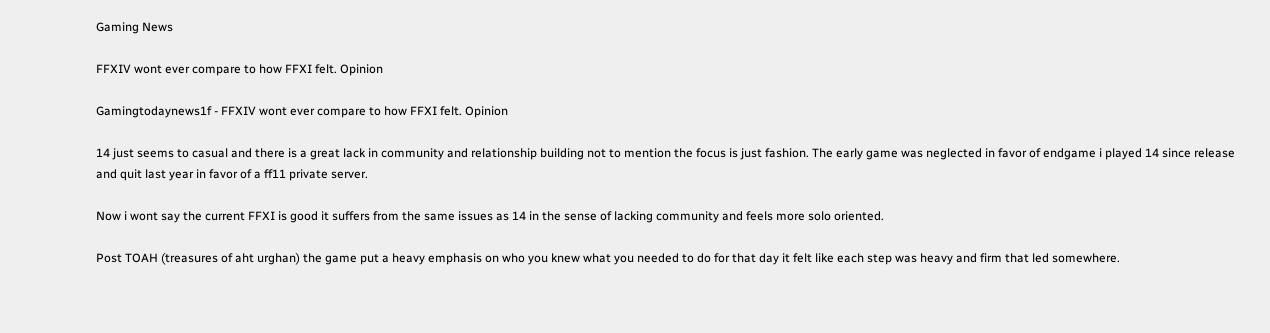Gaming News

FFXIV wont ever compare to how FFXI felt. Opinion

Gamingtodaynews1f - FFXIV wont ever compare to how FFXI felt. Opinion

14 just seems to casual and there is a great lack in community and relationship building not to mention the focus is just fashion. The early game was neglected in favor of endgame i played 14 since release and quit last year in favor of a ff11 private server.

Now i wont say the current FFXI is good it suffers from the same issues as 14 in the sense of lacking community and feels more solo oriented.

Post TOAH (treasures of aht urghan) the game put a heavy emphasis on who you knew what you needed to do for that day it felt like each step was heavy and firm that led somewhere.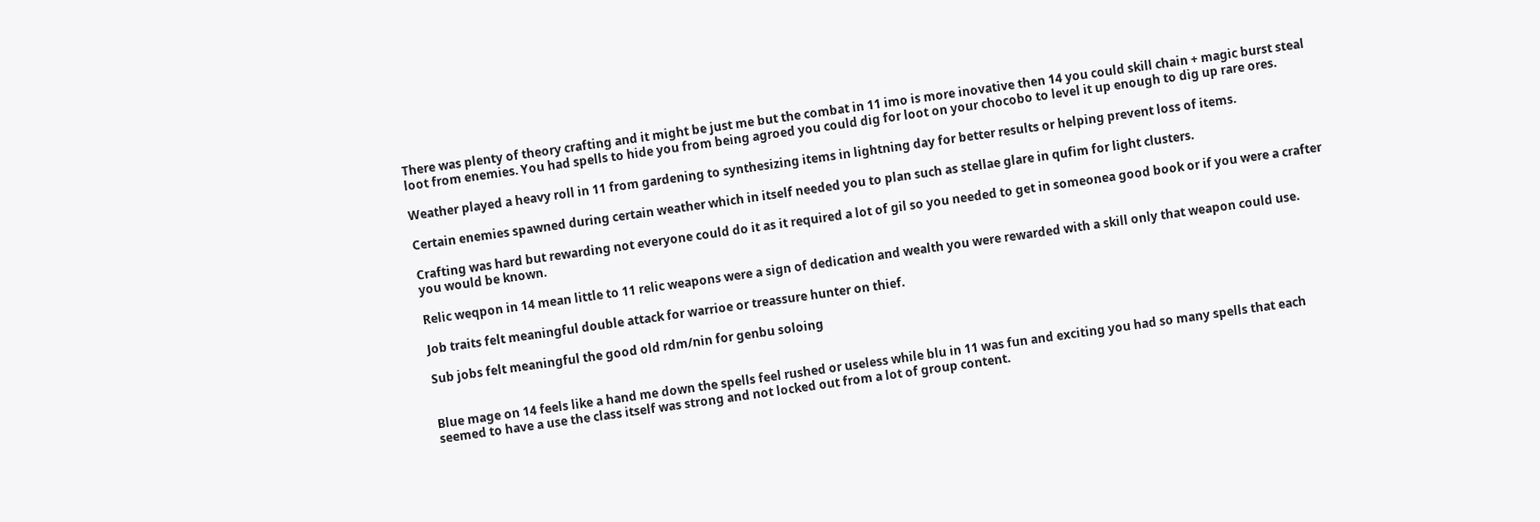There was plenty of theory crafting and it might be just me but the combat in 11 imo is more inovative then 14 you could skill chain + magic burst steal loot from enemies. You had spells to hide you from being agroed you could dig for loot on your chocobo to level it up enough to dig up rare ores.

Weather played a heavy roll in 11 from gardening to synthesizing items in lightning day for better results or helping prevent loss of items.

Certain enemies spawned during certain weather which in itself needed you to plan such as stellae glare in qufim for light clusters.

Crafting was hard but rewarding not everyone could do it as it required a lot of gil so you needed to get in someonea good book or if you were a crafter you would be known.

Relic weqpon in 14 mean little to 11 relic weapons were a sign of dedication and wealth you were rewarded with a skill only that weapon could use.

Job traits felt meaningful double attack for warrioe or treassure hunter on thief.

Sub jobs felt meaningful the good old rdm/nin for genbu soloing


Blue mage on 14 feels like a hand me down the spells feel rushed or useless while blu in 11 was fun and exciting you had so many spells that each seemed to have a use the class itself was strong and not locked out from a lot of group content.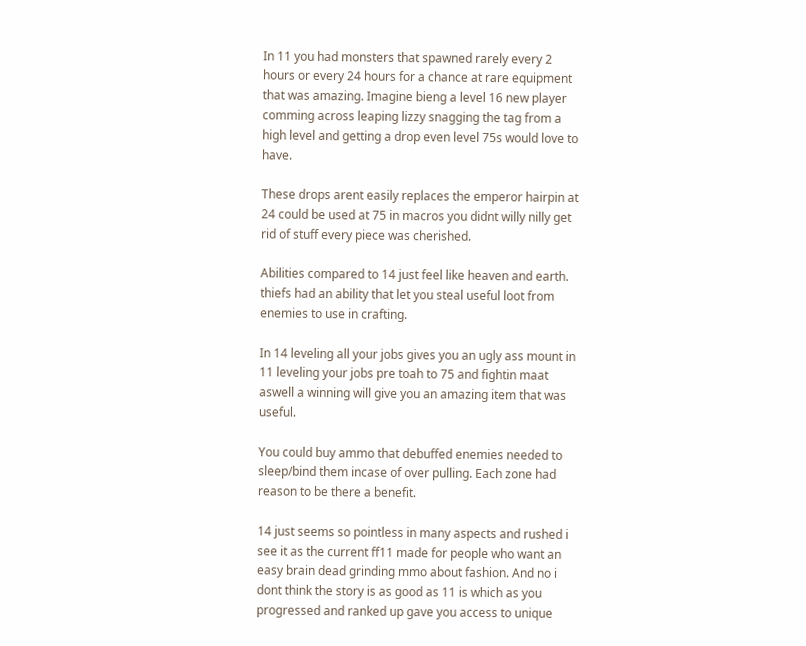In 11 you had monsters that spawned rarely every 2 hours or every 24 hours for a chance at rare equipment that was amazing. Imagine bieng a level 16 new player comming across leaping lizzy snagging the tag from a high level and getting a drop even level 75s would love to have.

These drops arent easily replaces the emperor hairpin at 24 could be used at 75 in macros you didnt willy nilly get rid of stuff every piece was cherished.

Abilities compared to 14 just feel like heaven and earth. thiefs had an ability that let you steal useful loot from enemies to use in crafting.

In 14 leveling all your jobs gives you an ugly ass mount in 11 leveling your jobs pre toah to 75 and fightin maat aswell a winning will give you an amazing item that was useful.

You could buy ammo that debuffed enemies needed to sleep/bind them incase of over pulling. Each zone had reason to be there a benefit.

14 just seems so pointless in many aspects and rushed i see it as the current ff11 made for people who want an easy brain dead grinding mmo about fashion. And no i dont think the story is as good as 11 is which as you progressed and ranked up gave you access to unique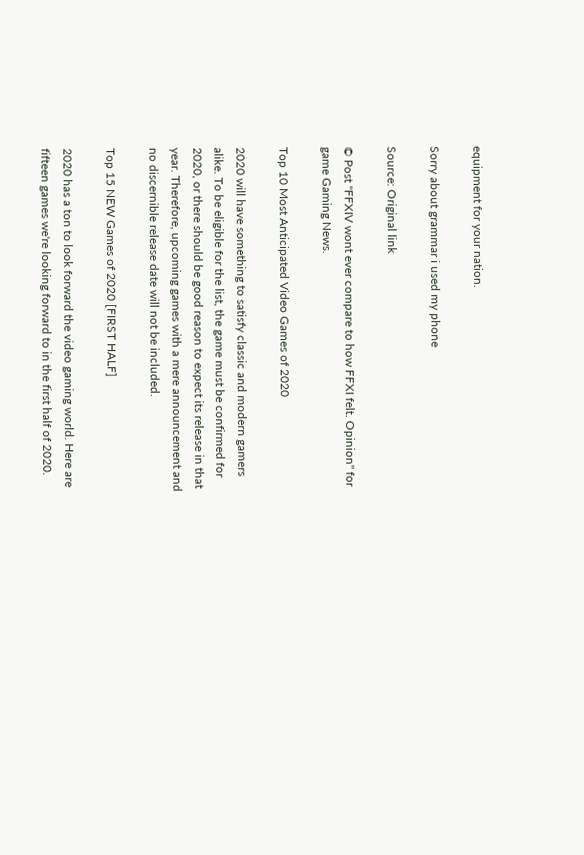equipment for your nation.

Sorry about grammar i used my phone

Source: Original link

© Post "FFXIV wont ever compare to how FFXI felt. Opinion" for game Gaming News.

Top 10 Most Anticipated Video Games of 2020

2020 will have something to satisfy classic and modern gamers alike. To be eligible for the list, the game must be confirmed for 2020, or there should be good reason to expect its release in that year. Therefore, upcoming games with a mere announcement and no discernible release date will not be included.

Top 15 NEW Games of 2020 [FIRST HALF]

2020 has a ton to look forward the video gaming world. Here are fifteen games we're looking forward to in the first half of 2020.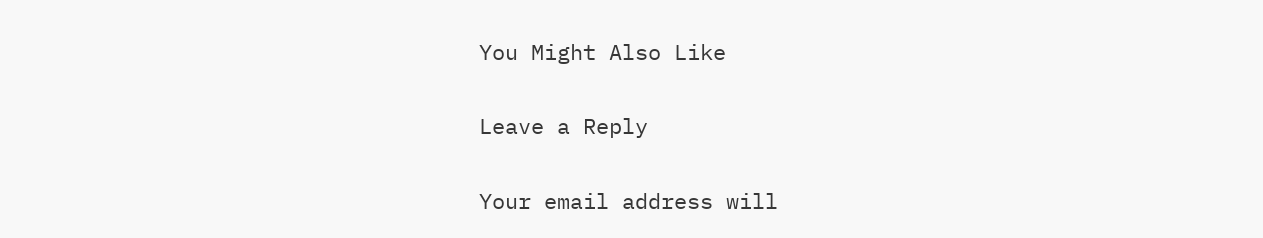You Might Also Like

Leave a Reply

Your email address will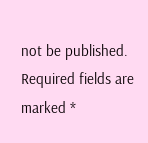not be published. Required fields are marked *